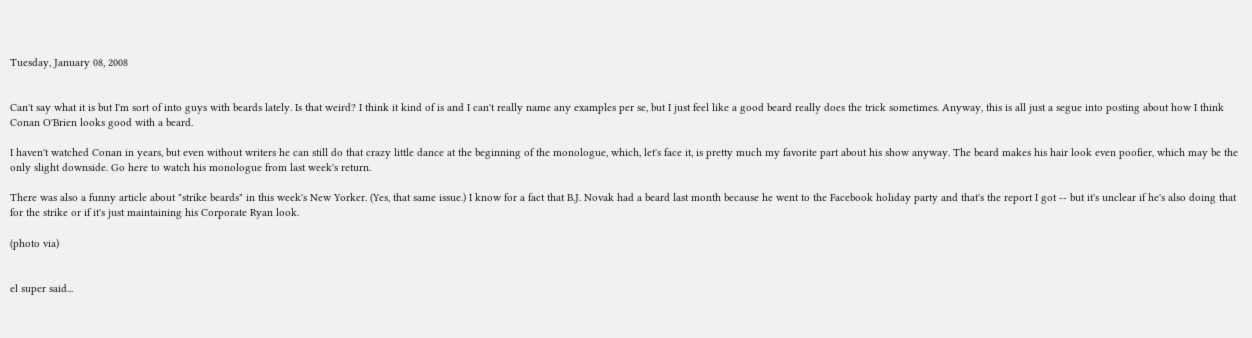Tuesday, January 08, 2008


Can't say what it is but I'm sort of into guys with beards lately. Is that weird? I think it kind of is and I can't really name any examples per se, but I just feel like a good beard really does the trick sometimes. Anyway, this is all just a segue into posting about how I think Conan O'Brien looks good with a beard.

I haven't watched Conan in years, but even without writers he can still do that crazy little dance at the beginning of the monologue, which, let's face it, is pretty much my favorite part about his show anyway. The beard makes his hair look even poofier, which may be the only slight downside. Go here to watch his monologue from last week's return.

There was also a funny article about "strike beards" in this week's New Yorker. (Yes, that same issue.) I know for a fact that B.J. Novak had a beard last month because he went to the Facebook holiday party and that's the report I got -- but it's unclear if he's also doing that for the strike or if it's just maintaining his Corporate Ryan look.

(photo via)


el super said...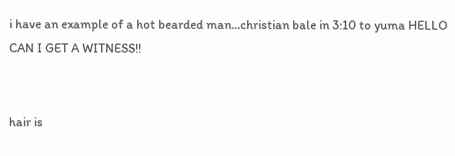i have an example of a hot bearded man...christian bale in 3:10 to yuma HELLO CAN I GET A WITNESS!!


hair is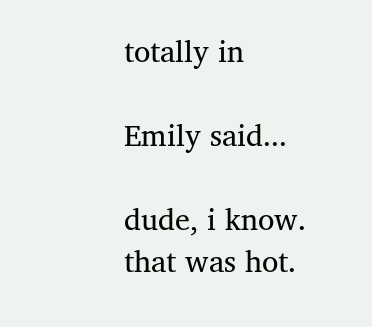totally in

Emily said...

dude, i know. that was hot.